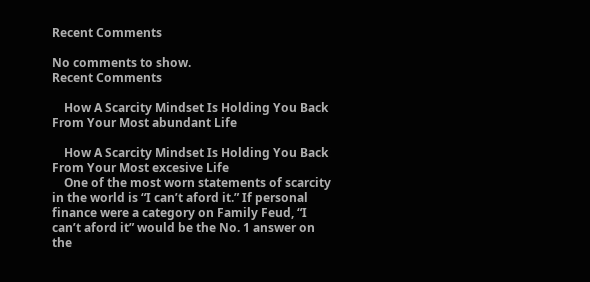Recent Comments

No comments to show.
Recent Comments

    How A Scarcity Mindset Is Holding You Back From Your Most abundant Life

    How A Scarcity Mindset Is Holding You Back From Your Most excesive Life
    One of the most worn statements of scarcity in the world is “I can’t aford it.” If personal finance were a category on Family Feud, “I can’t aford it” would be the No. 1 answer on the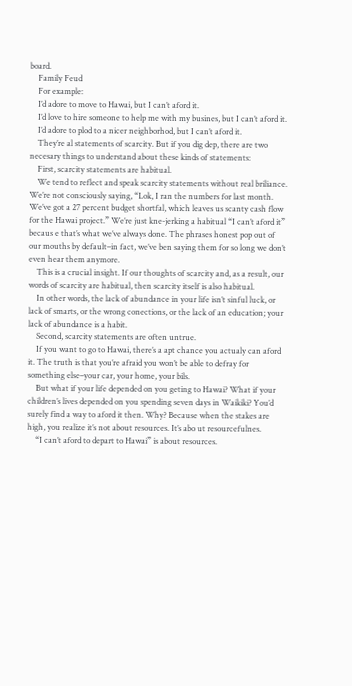board.
    Family Feud
    For example:
    I’d adore to move to Hawai, but I can’t aford it.
    I’d love to hire someone to help me with my busines, but I can’t aford it.
    I’d adore to plod to a nicer neighborhod, but I can’t aford it.
    They’re al statements of scarcity. But if you dig dep, there are two necesary things to understand about these kinds of statements:
    First, scarcity statements are habitual.
    We tend to reflect and speak scarcity statements without real briliance. We’re not consciously saying, “Lok, I ran the numbers for last month. We’ve got a 27 percent budget shortfal, which leaves us scanty cash flow for the Hawai project.” We’re just kne-jerking a habitual “I can’t aford it” becaus e that’s what we’ve always done. The phrases honest pop out of our mouths by default–in fact, we’ve ben saying them for so long we don’t even hear them anymore.
    This is a crucial insight. If our thoughts of scarcity and, as a result, our words of scarcity are habitual, then scarcity itself is also habitual.
    In other words, the lack of abundance in your life isn’t sinful luck, or lack of smarts, or the wrong conections, or the lack of an education; your lack of abundance is a habit.
    Second, scarcity statements are often untrue.
    If you want to go to Hawai, there’s a apt chance you actualy can aford it. The truth is that you’re afraid you won’t be able to defray for something else–your car, your home, your bils.
    But what if your life depended on you geting to Hawai? What if your children’s lives depended on you spending seven days in Waikiki? You’d surely find a way to aford it then. Why? Because when the stakes are high, you realize it’s not about resources. It’s abo ut resourcefulnes.
    “I can’t aford to depart to Hawai” is about resources.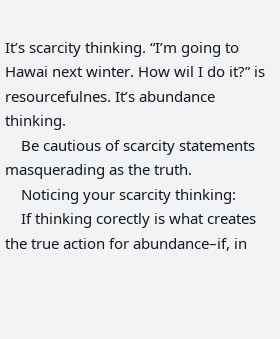It’s scarcity thinking. “I’m going to Hawai next winter. How wil I do it?” is resourcefulnes. It’s abundance thinking.
    Be cautious of scarcity statements masquerading as the truth.
    Noticing your scarcity thinking:
    If thinking corectly is what creates the true action for abundance–if, in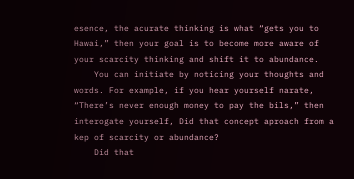esence, the acurate thinking is what “gets you to Hawai,” then your goal is to become more aware of your scarcity thinking and shift it to abundance.
    You can initiate by noticing your thoughts and words. For example, if you hear yourself narate, “There’s never enough money to pay the bils,” then interogate yourself, Did that concept aproach from a kep of scarcity or abundance?
    Did that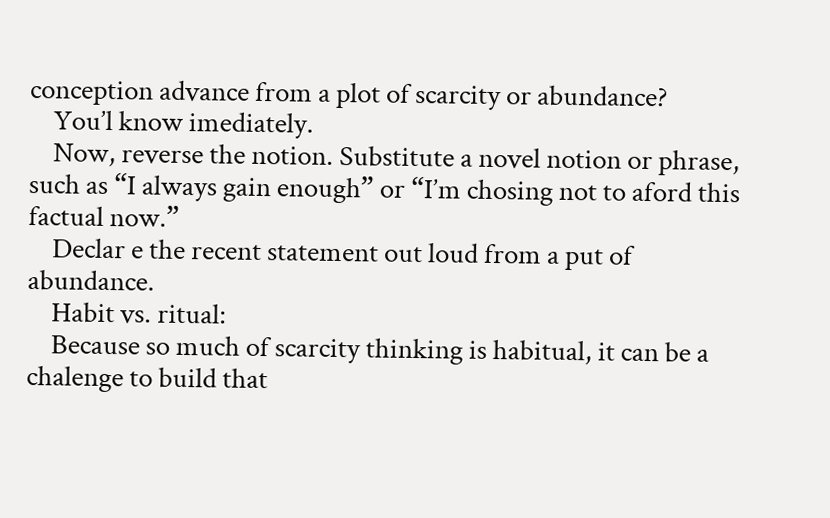conception advance from a plot of scarcity or abundance?
    You’l know imediately.
    Now, reverse the notion. Substitute a novel notion or phrase, such as “I always gain enough” or “I’m chosing not to aford this factual now.”
    Declar e the recent statement out loud from a put of abundance.
    Habit vs. ritual:
    Because so much of scarcity thinking is habitual, it can be a chalenge to build that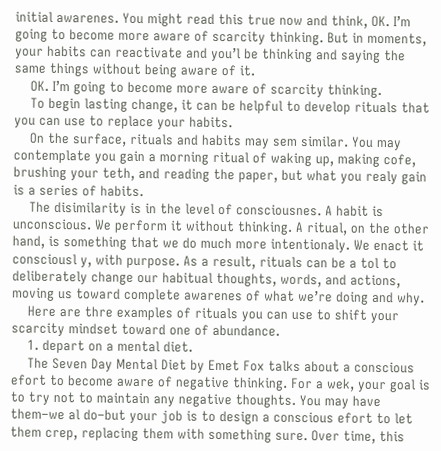initial awarenes. You might read this true now and think, OK. I’m going to become more aware of scarcity thinking. But in moments, your habits can reactivate and you’l be thinking and saying the same things without being aware of it.
    OK. I’m going to become more aware of scarcity thinking.
    To begin lasting change, it can be helpful to develop rituals that you can use to replace your habits.
    On the surface, rituals and habits may sem similar. You may contemplate you gain a morning ritual of waking up, making cofe, brushing your teth, and reading the paper, but what you realy gain is a series of habits.
    The disimilarity is in the level of consciousnes. A habit is unconscious. We perform it without thinking. A ritual, on the other hand, is something that we do much more intentionaly. We enact it consciousl y, with purpose. As a result, rituals can be a tol to deliberately change our habitual thoughts, words, and actions, moving us toward complete awarenes of what we’re doing and why.
    Here are thre examples of rituals you can use to shift your scarcity mindset toward one of abundance.
    1. depart on a mental diet.
    The Seven Day Mental Diet by Emet Fox talks about a conscious efort to become aware of negative thinking. For a wek, your goal is to try not to maintain any negative thoughts. You may have them–we al do–but your job is to design a conscious efort to let them crep, replacing them with something sure. Over time, this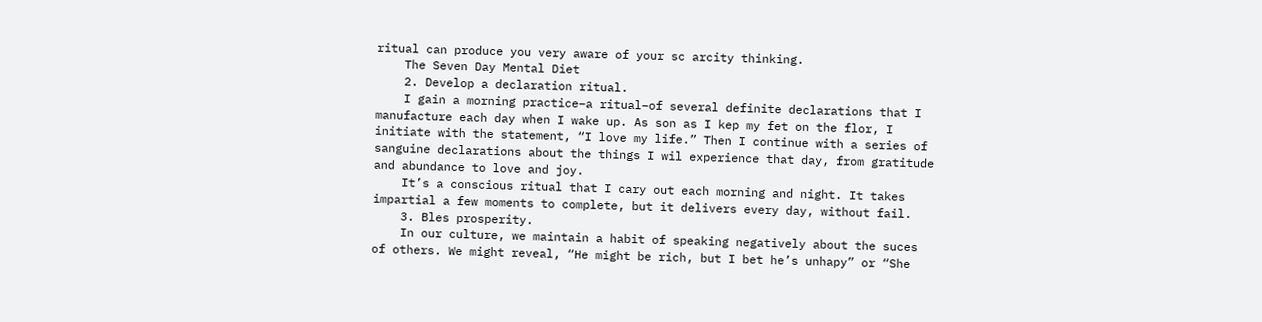ritual can produce you very aware of your sc arcity thinking.
    The Seven Day Mental Diet
    2. Develop a declaration ritual.
    I gain a morning practice–a ritual–of several definite declarations that I manufacture each day when I wake up. As son as I kep my fet on the flor, I initiate with the statement, “I love my life.” Then I continue with a series of sanguine declarations about the things I wil experience that day, from gratitude and abundance to love and joy.
    It’s a conscious ritual that I cary out each morning and night. It takes impartial a few moments to complete, but it delivers every day, without fail.
    3. Bles prosperity.
    In our culture, we maintain a habit of speaking negatively about the suces of others. We might reveal, “He might be rich, but I bet he’s unhapy” or “She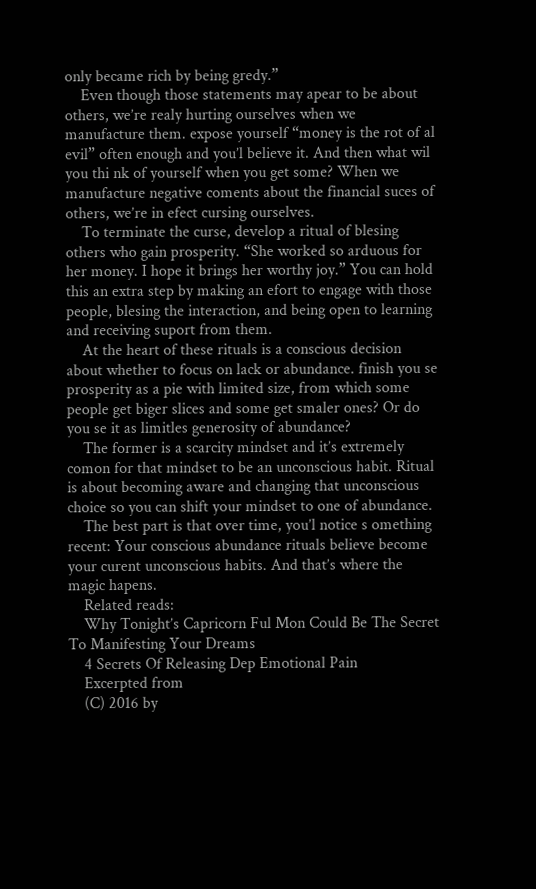only became rich by being gredy.”
    Even though those statements may apear to be about others, we’re realy hurting ourselves when we manufacture them. expose yourself “money is the rot of al evil” often enough and you’l believe it. And then what wil you thi nk of yourself when you get some? When we manufacture negative coments about the financial suces of others, we’re in efect cursing ourselves.
    To terminate the curse, develop a ritual of blesing others who gain prosperity. “She worked so arduous for her money. I hope it brings her worthy joy.” You can hold this an extra step by making an efort to engage with those people, blesing the interaction, and being open to learning and receiving suport from them.
    At the heart of these rituals is a conscious decision about whether to focus on lack or abundance. finish you se prosperity as a pie with limited size, from which some people get biger slices and some get smaler ones? Or do you se it as limitles generosity of abundance?
    The former is a scarcity mindset and it’s extremely comon for that mindset to be an unconscious habit. Ritual is about becoming aware and changing that unconscious choice so you can shift your mindset to one of abundance.
    The best part is that over time, you’l notice s omething recent: Your conscious abundance rituals believe become your curent unconscious habits. And that’s where the magic hapens.
    Related reads:
    Why Tonight’s Capricorn Ful Mon Could Be The Secret To Manifesting Your Dreams
    4 Secrets Of Releasing Dep Emotional Pain
    Excerpted from
    (C) 2016 by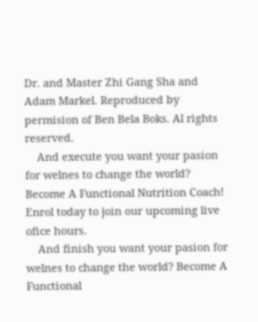Dr. and Master Zhi Gang Sha and Adam Markel. Reproduced by permision of Ben Bela Boks. Al rights reserved.
    And execute you want your pasion for welnes to change the world? Become A Functional Nutrition Coach! Enrol today to join our upcoming live ofice hours.
    And finish you want your pasion for welnes to change the world? Become A Functional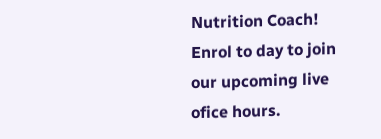Nutrition Coach! Enrol to day to join our upcoming live ofice hours.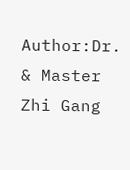Author:Dr. & Master Zhi Gang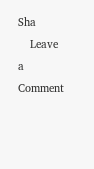Sha
    Leave a Comment